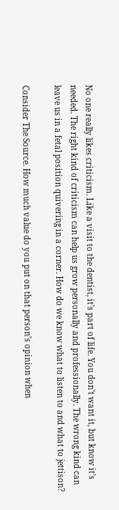No one really likes criticism. Like a visit to the dentist, it’s part of life. You don’t want it, but know it’s needed. The right kind of criticism can help us grow personally and professionally. The wrong kind can leave us in a fetal position quivering in a corner. How do we know what to listen to and what to jettison?

Consider The Source. How much value do you put on that person’s opinion when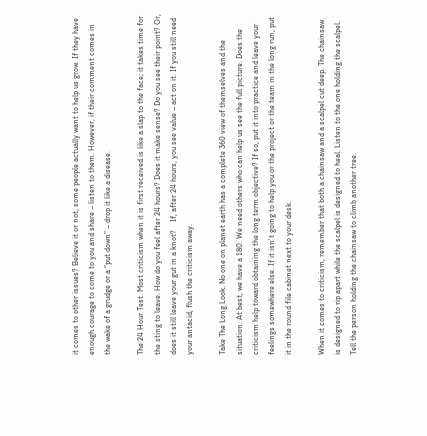it comes to other issues? Believe it or not, some people actually want to help us grow. If they have enough courage to come to you and share – listen to them. However, if their comment comes in the wake of a grudge or a “put down” – drop it like a disease.

The 24 Hour Test. Most criticism when it is first received is like a slap to the face; it takes time for the sting to leave. How do you feel after 24 hours? Does it make sense? Do you see their point? Or, does it still leave your gut in a knot?    If, after 24 hours, you see value – act on it. If you still need your antacid, flush the criticism away.

Take The Long Look. No one on planet earth has a complete 360 view of themselves and the situation. At best, we have a 180. We need others who can help us see the full picture. Does the criticism help toward obtaining the long term objective? If so, put it into practice and leave your feelings somewhere else. If it isn’t going to help you or the project or the team in the long run, put it in the round file cabinet next to your desk.

When it comes to criticism, remember that both a chainsaw and a scalpel cut deep. The chainsaw is designed to rip apart while the scalpel is designed to heal. Listen to the one holding the scalpel. Tell the person holding the chainsaw to climb another tree.